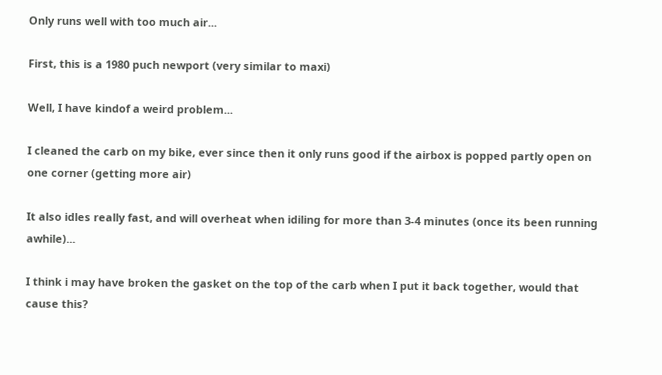Only runs well with too much air...

First, this is a 1980 puch newport (very similar to maxi)

Well, I have kindof a weird problem...

I cleaned the carb on my bike, ever since then it only runs good if the airbox is popped partly open on one corner (getting more air)

It also idles really fast, and will overheat when idiling for more than 3-4 minutes (once its been running awhile)...

I think i may have broken the gasket on the top of the carb when I put it back together, would that cause this?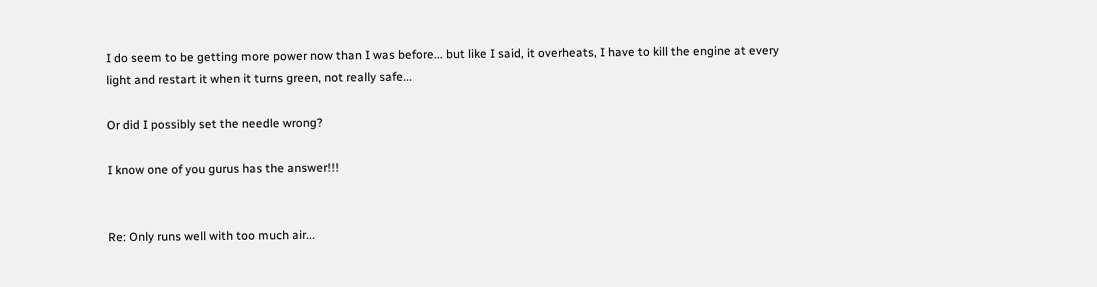I do seem to be getting more power now than I was before... but like I said, it overheats, I have to kill the engine at every light and restart it when it turns green, not really safe...

Or did I possibly set the needle wrong?

I know one of you gurus has the answer!!!


Re: Only runs well with too much air...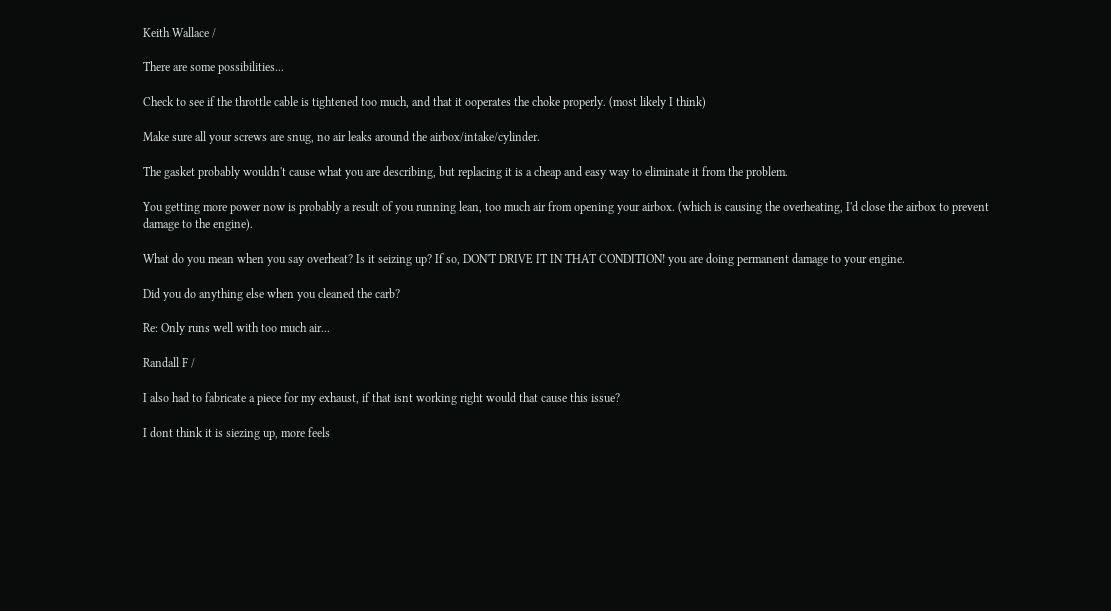Keith Wallace /

There are some possibilities...

Check to see if the throttle cable is tightened too much, and that it ooperates the choke properly. (most likely I think)

Make sure all your screws are snug, no air leaks around the airbox/intake/cylinder.

The gasket probably wouldn't cause what you are describing, but replacing it is a cheap and easy way to eliminate it from the problem.

You getting more power now is probably a result of you running lean, too much air from opening your airbox. (which is causing the overheating, I'd close the airbox to prevent damage to the engine).

What do you mean when you say overheat? Is it seizing up? If so, DON'T DRIVE IT IN THAT CONDITION! you are doing permanent damage to your engine.

Did you do anything else when you cleaned the carb?

Re: Only runs well with too much air...

Randall F /

I also had to fabricate a piece for my exhaust, if that isnt working right would that cause this issue?

I dont think it is siezing up, more feels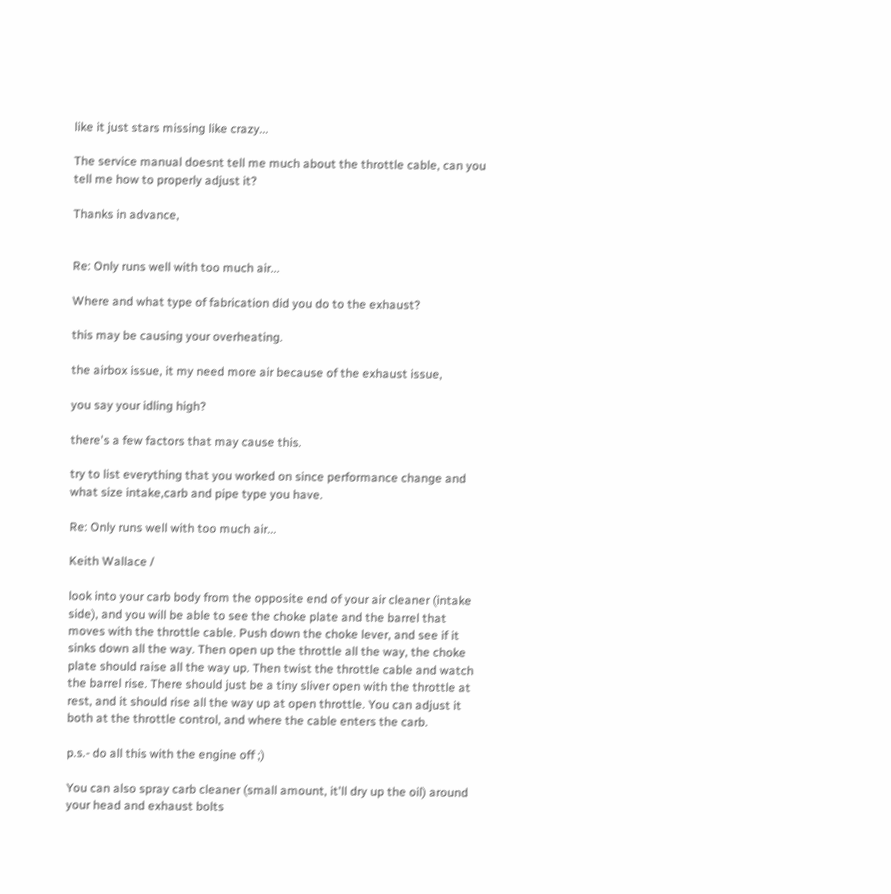like it just stars missing like crazy...

The service manual doesnt tell me much about the throttle cable, can you tell me how to properly adjust it?

Thanks in advance,


Re: Only runs well with too much air...

Where and what type of fabrication did you do to the exhaust?

this may be causing your overheating.

the airbox issue, it my need more air because of the exhaust issue,

you say your idling high?

there's a few factors that may cause this.

try to list everything that you worked on since performance change and what size intake,carb and pipe type you have.

Re: Only runs well with too much air...

Keith Wallace /

look into your carb body from the opposite end of your air cleaner (intake side), and you will be able to see the choke plate and the barrel that moves with the throttle cable. Push down the choke lever, and see if it sinks down all the way. Then open up the throttle all the way, the choke plate should raise all the way up. Then twist the throttle cable and watch the barrel rise. There should just be a tiny sliver open with the throttle at rest, and it should rise all the way up at open throttle. You can adjust it both at the throttle control, and where the cable enters the carb.

p.s.- do all this with the engine off ;)

You can also spray carb cleaner (small amount, it'll dry up the oil) around your head and exhaust bolts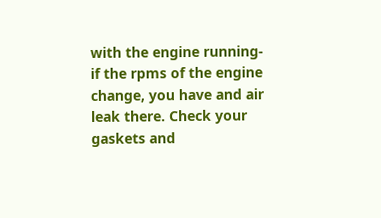with the engine running- if the rpms of the engine change, you have and air leak there. Check your gaskets and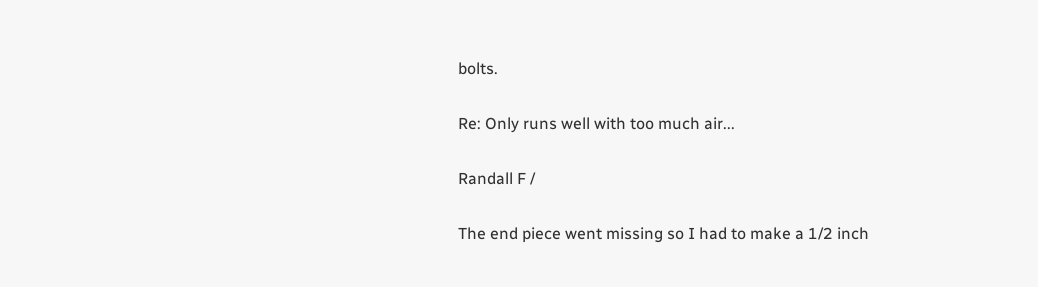bolts.

Re: Only runs well with too much air...

Randall F /

The end piece went missing so I had to make a 1/2 inch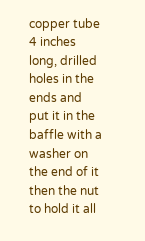copper tube 4 inches long, drilled holes in the ends and put it in the baffle with a washer on the end of it then the nut to hold it all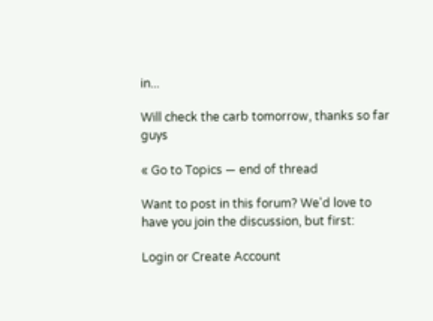in...

Will check the carb tomorrow, thanks so far guys

« Go to Topics — end of thread

Want to post in this forum? We'd love to have you join the discussion, but first:

Login or Create Account